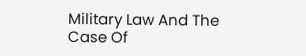Military Law And The Case Of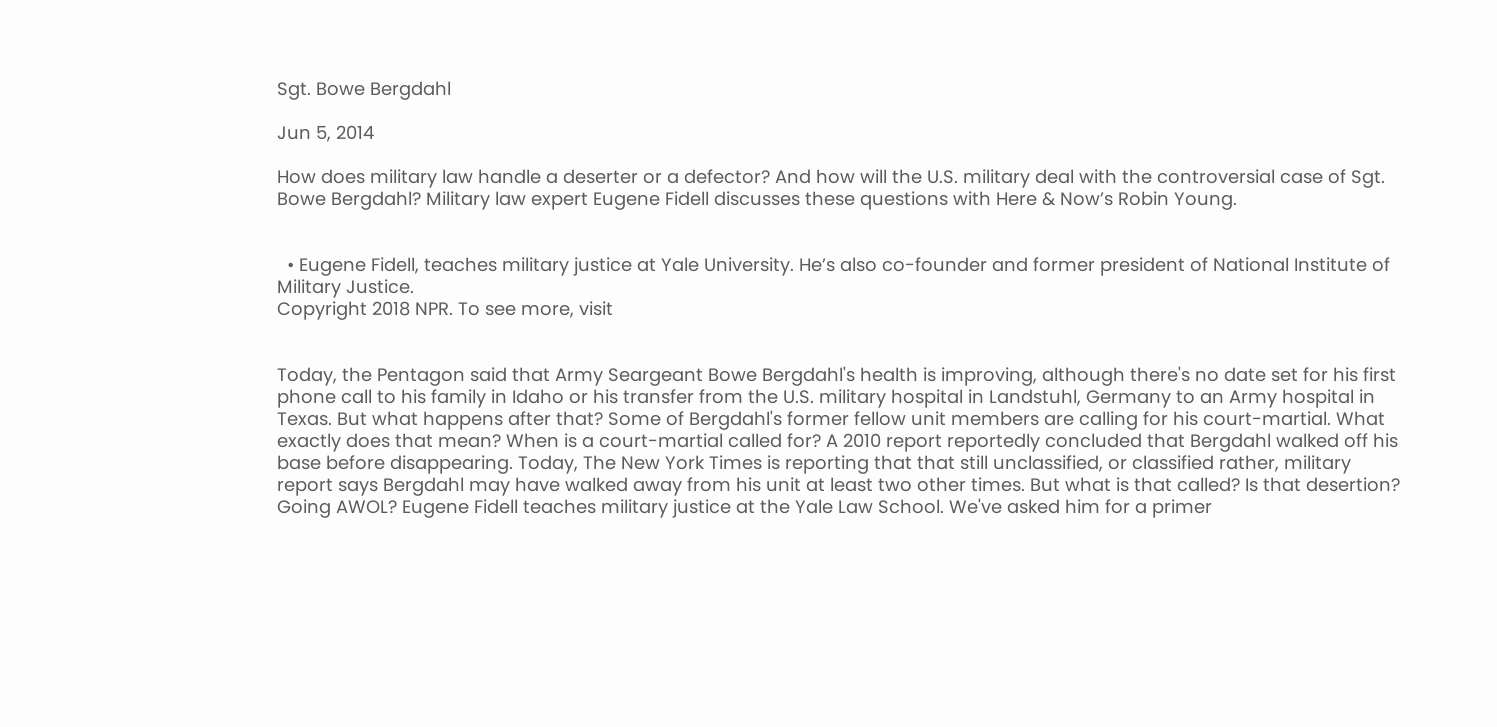Sgt. Bowe Bergdahl

Jun 5, 2014

How does military law handle a deserter or a defector? And how will the U.S. military deal with the controversial case of Sgt. Bowe Bergdahl? Military law expert Eugene Fidell discusses these questions with Here & Now’s Robin Young.


  • Eugene Fidell, teaches military justice at Yale University. He’s also co-founder and former president of National Institute of Military Justice.
Copyright 2018 NPR. To see more, visit


Today, the Pentagon said that Army Seargeant Bowe Bergdahl's health is improving, although there's no date set for his first phone call to his family in Idaho or his transfer from the U.S. military hospital in Landstuhl, Germany to an Army hospital in Texas. But what happens after that? Some of Bergdahl's former fellow unit members are calling for his court-martial. What exactly does that mean? When is a court-martial called for? A 2010 report reportedly concluded that Bergdahl walked off his base before disappearing. Today, The New York Times is reporting that that still unclassified, or classified rather, military report says Bergdahl may have walked away from his unit at least two other times. But what is that called? Is that desertion? Going AWOL? Eugene Fidell teaches military justice at the Yale Law School. We've asked him for a primer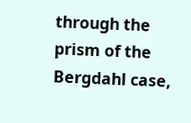through the prism of the Bergdahl case,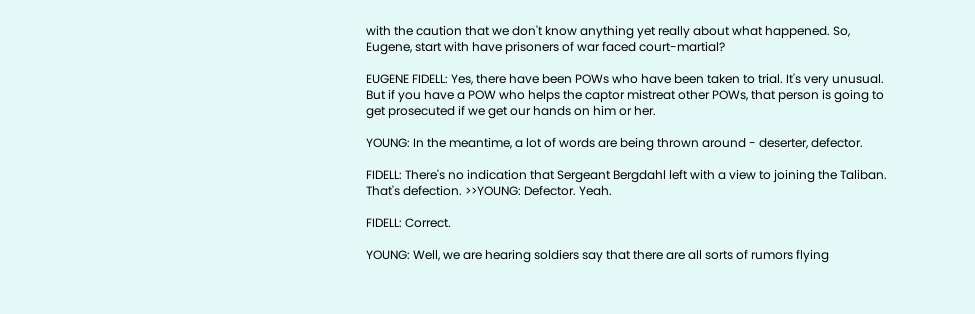with the caution that we don't know anything yet really about what happened. So, Eugene, start with have prisoners of war faced court-martial?

EUGENE FIDELL: Yes, there have been POWs who have been taken to trial. It's very unusual. But if you have a POW who helps the captor mistreat other POWs, that person is going to get prosecuted if we get our hands on him or her.

YOUNG: In the meantime, a lot of words are being thrown around - deserter, defector.

FIDELL: There's no indication that Sergeant Bergdahl left with a view to joining the Taliban. That's defection. >>YOUNG: Defector. Yeah.

FIDELL: Correct.

YOUNG: Well, we are hearing soldiers say that there are all sorts of rumors flying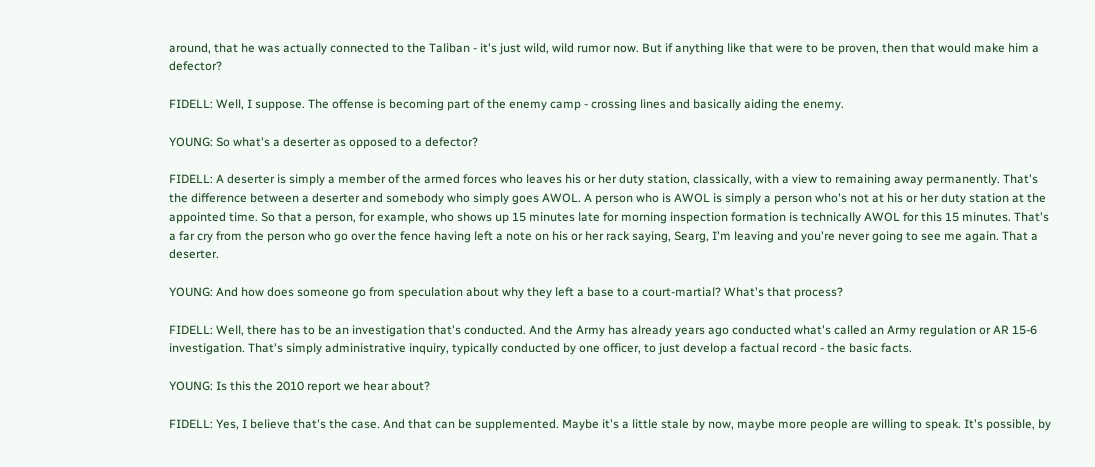around, that he was actually connected to the Taliban - it's just wild, wild rumor now. But if anything like that were to be proven, then that would make him a defector?

FIDELL: Well, I suppose. The offense is becoming part of the enemy camp - crossing lines and basically aiding the enemy.

YOUNG: So what's a deserter as opposed to a defector?

FIDELL: A deserter is simply a member of the armed forces who leaves his or her duty station, classically, with a view to remaining away permanently. That's the difference between a deserter and somebody who simply goes AWOL. A person who is AWOL is simply a person who's not at his or her duty station at the appointed time. So that a person, for example, who shows up 15 minutes late for morning inspection formation is technically AWOL for this 15 minutes. That's a far cry from the person who go over the fence having left a note on his or her rack saying, Searg, I'm leaving and you're never going to see me again. That a deserter.

YOUNG: And how does someone go from speculation about why they left a base to a court-martial? What's that process?

FIDELL: Well, there has to be an investigation that's conducted. And the Army has already years ago conducted what's called an Army regulation or AR 15-6 investigation. That's simply administrative inquiry, typically conducted by one officer, to just develop a factual record - the basic facts.

YOUNG: Is this the 2010 report we hear about?

FIDELL: Yes, I believe that's the case. And that can be supplemented. Maybe it's a little stale by now, maybe more people are willing to speak. It's possible, by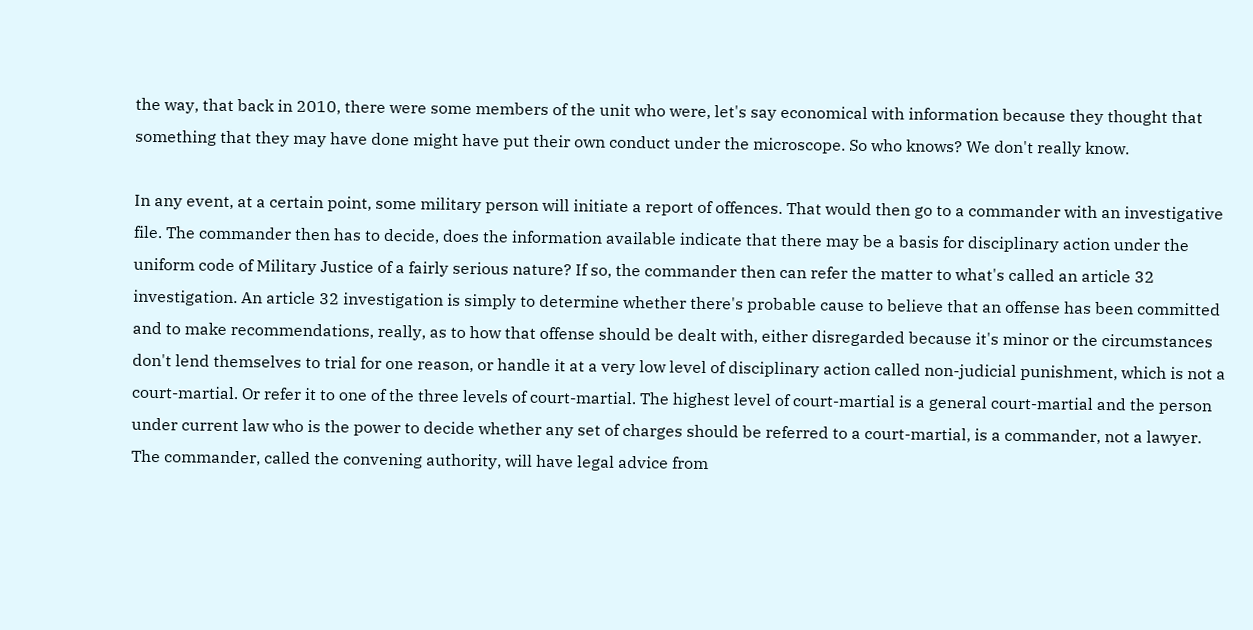the way, that back in 2010, there were some members of the unit who were, let's say economical with information because they thought that something that they may have done might have put their own conduct under the microscope. So who knows? We don't really know.

In any event, at a certain point, some military person will initiate a report of offences. That would then go to a commander with an investigative file. The commander then has to decide, does the information available indicate that there may be a basis for disciplinary action under the uniform code of Military Justice of a fairly serious nature? If so, the commander then can refer the matter to what's called an article 32 investigation. An article 32 investigation is simply to determine whether there's probable cause to believe that an offense has been committed and to make recommendations, really, as to how that offense should be dealt with, either disregarded because it's minor or the circumstances don't lend themselves to trial for one reason, or handle it at a very low level of disciplinary action called non-judicial punishment, which is not a court-martial. Or refer it to one of the three levels of court-martial. The highest level of court-martial is a general court-martial and the person under current law who is the power to decide whether any set of charges should be referred to a court-martial, is a commander, not a lawyer. The commander, called the convening authority, will have legal advice from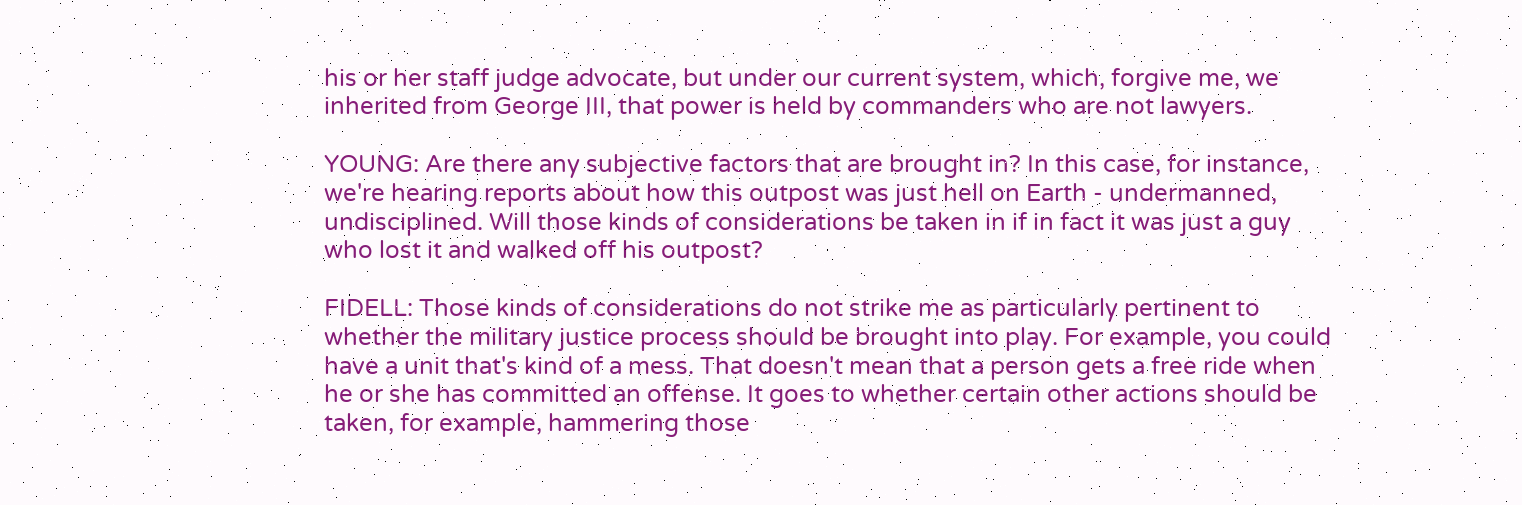his or her staff judge advocate, but under our current system, which, forgive me, we inherited from George III, that power is held by commanders who are not lawyers.

YOUNG: Are there any subjective factors that are brought in? In this case, for instance, we're hearing reports about how this outpost was just hell on Earth - undermanned, undisciplined. Will those kinds of considerations be taken in if in fact it was just a guy who lost it and walked off his outpost?

FIDELL: Those kinds of considerations do not strike me as particularly pertinent to whether the military justice process should be brought into play. For example, you could have a unit that's kind of a mess. That doesn't mean that a person gets a free ride when he or she has committed an offense. It goes to whether certain other actions should be taken, for example, hammering those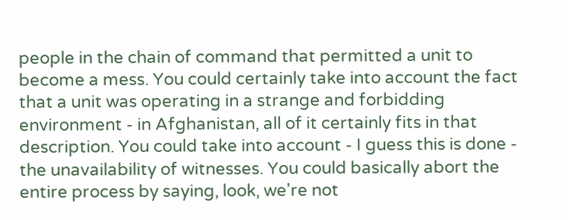people in the chain of command that permitted a unit to become a mess. You could certainly take into account the fact that a unit was operating in a strange and forbidding environment - in Afghanistan, all of it certainly fits in that description. You could take into account - I guess this is done - the unavailability of witnesses. You could basically abort the entire process by saying, look, we're not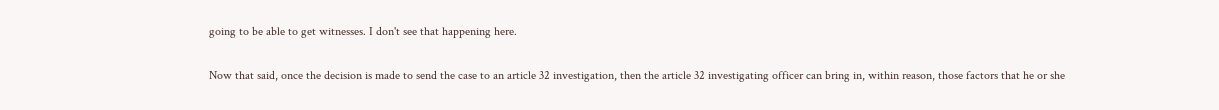going to be able to get witnesses. I don't see that happening here.

Now that said, once the decision is made to send the case to an article 32 investigation, then the article 32 investigating officer can bring in, within reason, those factors that he or she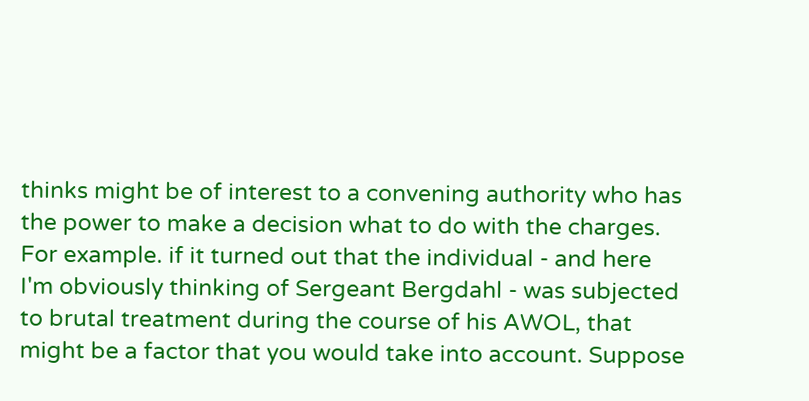thinks might be of interest to a convening authority who has the power to make a decision what to do with the charges. For example. if it turned out that the individual - and here I'm obviously thinking of Sergeant Bergdahl - was subjected to brutal treatment during the course of his AWOL, that might be a factor that you would take into account. Suppose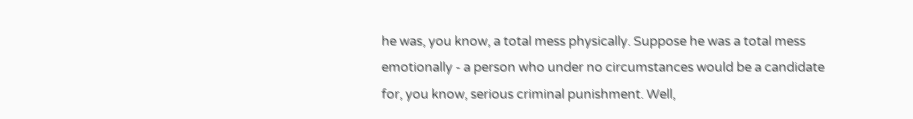he was, you know, a total mess physically. Suppose he was a total mess emotionally - a person who under no circumstances would be a candidate for, you know, serious criminal punishment. Well,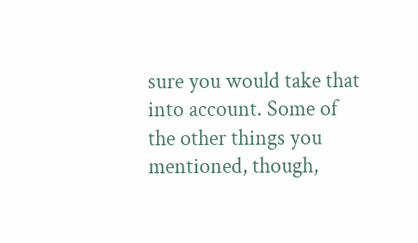sure you would take that into account. Some of the other things you mentioned, though,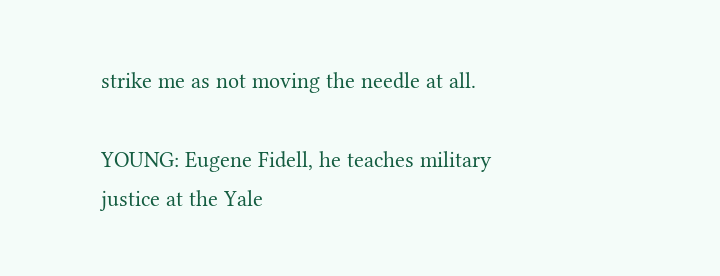strike me as not moving the needle at all.

YOUNG: Eugene Fidell, he teaches military justice at the Yale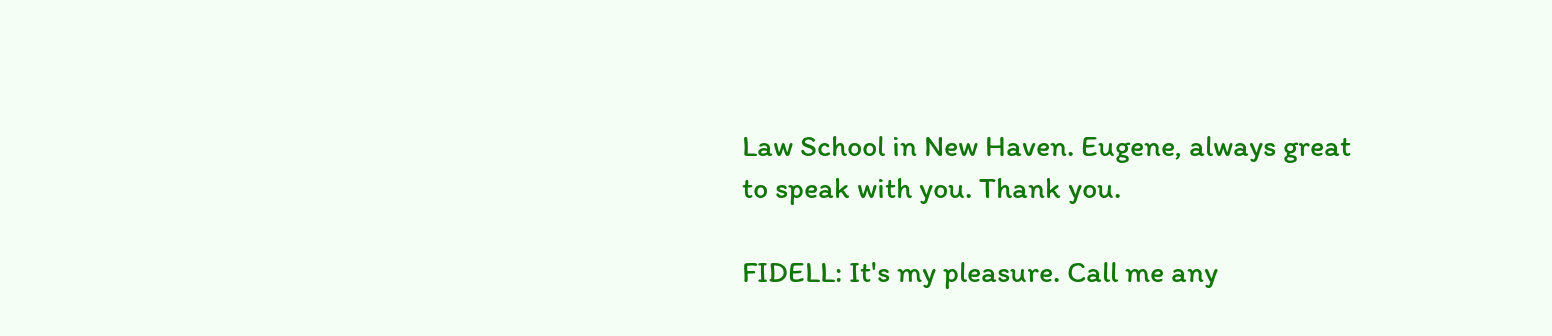Law School in New Haven. Eugene, always great to speak with you. Thank you.

FIDELL: It's my pleasure. Call me any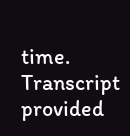time. Transcript provided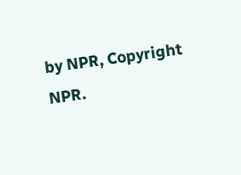by NPR, Copyright NPR.